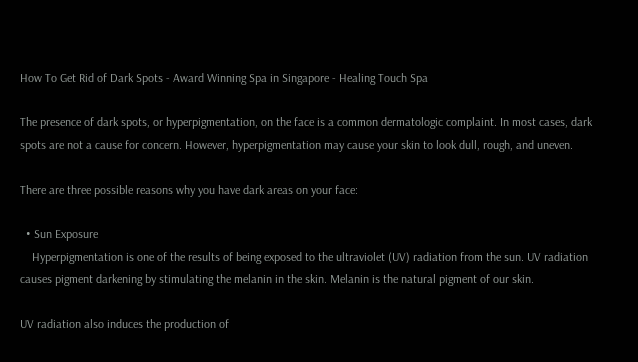How To Get Rid of Dark Spots - Award Winning Spa in Singapore - Healing Touch Spa

The presence of dark spots, or hyperpigmentation, on the face is a common dermatologic complaint. In most cases, dark spots are not a cause for concern. However, hyperpigmentation may cause your skin to look dull, rough, and uneven.

There are three possible reasons why you have dark areas on your face:

  • Sun Exposure
    Hyperpigmentation is one of the results of being exposed to the ultraviolet (UV) radiation from the sun. UV radiation causes pigment darkening by stimulating the melanin in the skin. Melanin is the natural pigment of our skin.

UV radiation also induces the production of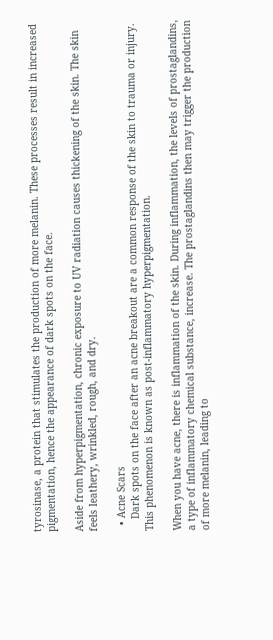tyrosinase, a protein that stimulates the production of more melanin. These processes result in increased pigmentation, hence the appearance of dark spots on the face.

Aside from hyperpigmentation, chronic exposure to UV radiation causes thickening of the skin. The skin feels leathery, wrinkled, rough, and dry.

  • Acne Scars
    Dark spots on the face after an acne breakout are a common response of the skin to trauma or injury. This phenomenon is known as post-inflammatory hyperpigmentation.

When you have acne, there is inflammation of the skin. During inflammation, the levels of prostaglandins, a type of inflammatory chemical substance, increase. The prostaglandins then may trigger the production of more melanin, leading to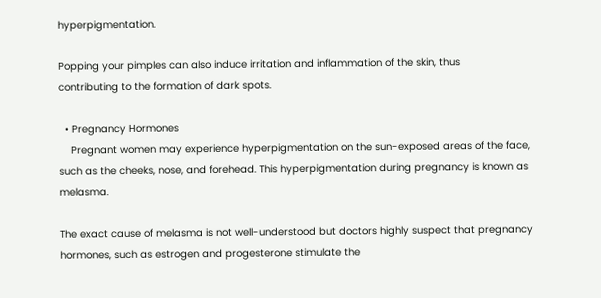hyperpigmentation.

Popping your pimples can also induce irritation and inflammation of the skin, thus
contributing to the formation of dark spots.

  • Pregnancy Hormones
    Pregnant women may experience hyperpigmentation on the sun-exposed areas of the face, such as the cheeks, nose, and forehead. This hyperpigmentation during pregnancy is known as melasma.

The exact cause of melasma is not well-understood but doctors highly suspect that pregnancy hormones, such as estrogen and progesterone stimulate the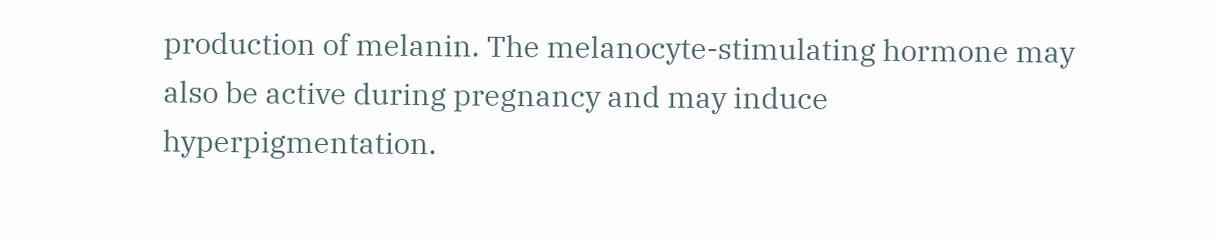production of melanin. The melanocyte-stimulating hormone may also be active during pregnancy and may induce hyperpigmentation.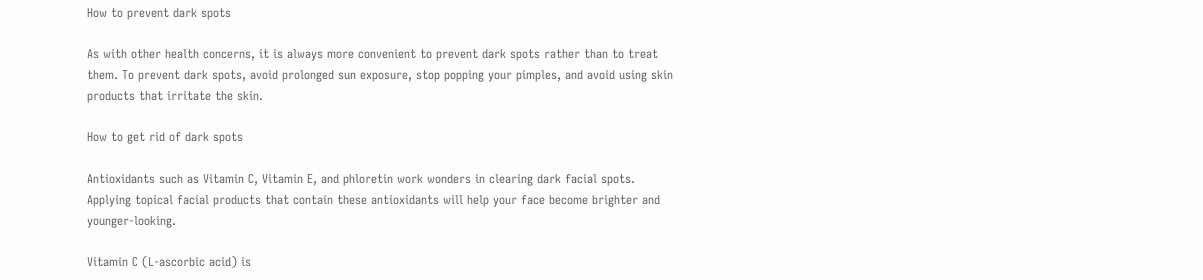How to prevent dark spots

As with other health concerns, it is always more convenient to prevent dark spots rather than to treat them. To prevent dark spots, avoid prolonged sun exposure, stop popping your pimples, and avoid using skin products that irritate the skin.

How to get rid of dark spots

Antioxidants such as Vitamin C, Vitamin E, and phloretin work wonders in clearing dark facial spots. Applying topical facial products that contain these antioxidants will help your face become brighter and younger-looking.

Vitamin C (L-ascorbic acid) is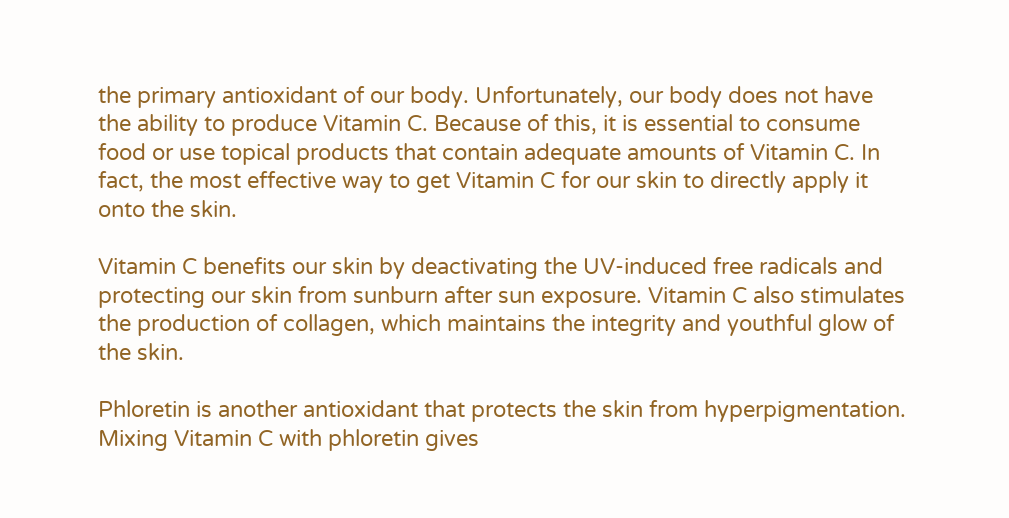the primary antioxidant of our body. Unfortunately, our body does not have the ability to produce Vitamin C. Because of this, it is essential to consume food or use topical products that contain adequate amounts of Vitamin C. In fact, the most effective way to get Vitamin C for our skin to directly apply it onto the skin.

Vitamin C benefits our skin by deactivating the UV-induced free radicals and protecting our skin from sunburn after sun exposure. Vitamin C also stimulates the production of collagen, which maintains the integrity and youthful glow of the skin.

Phloretin is another antioxidant that protects the skin from hyperpigmentation. Mixing Vitamin C with phloretin gives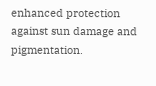enhanced protection against sun damage and pigmentation.